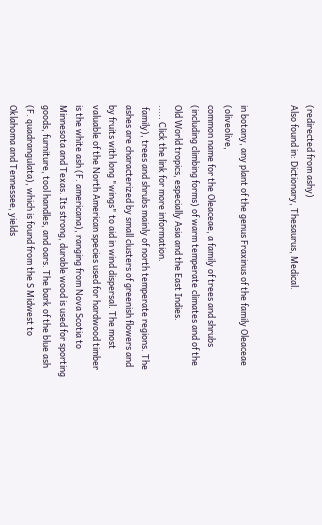(redirected from ashy)
Also found in: Dictionary, Thesaurus, Medical.


in botany, any plant of the genus Fraxinus of the family Oleaceae (oliveolive,
common name for the Oleaceae, a family of trees and shrubs (including climbing forms) of warm temperate climates and of the Old World tropics, especially Asia and the East Indies.
..... Click the link for more information.
 family), trees and shrubs mainly of north temperate regions. The ashes are characterized by small clusters of greenish flowers and by fruits with long "wings" to aid in wind dispersal. The most valuable of the North American species used for hardwood timber is the white ash (F. americana), ranging from Nova Scotia to Minnesota and Texas. Its strong, durable wood is used for sporting goods, furniture, tool handles, and oars. The bark of the blue ash (F. quadrangulata), which is found from the S Midwest to Oklahoma and Tennessee, yields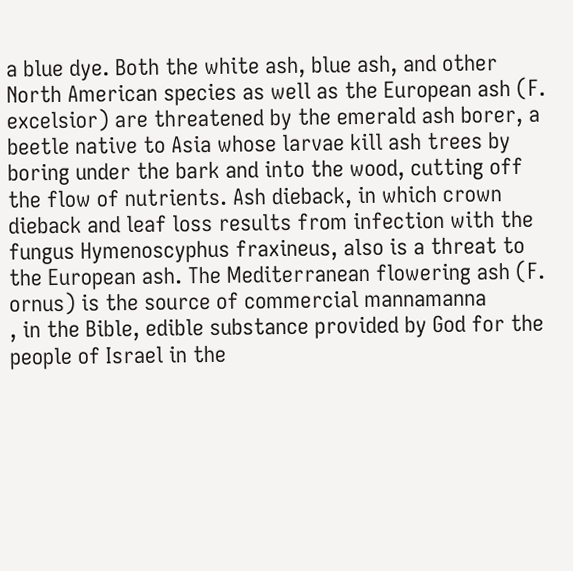a blue dye. Both the white ash, blue ash, and other North American species as well as the European ash (F. excelsior) are threatened by the emerald ash borer, a beetle native to Asia whose larvae kill ash trees by boring under the bark and into the wood, cutting off the flow of nutrients. Ash dieback, in which crown dieback and leaf loss results from infection with the fungus Hymenoscyphus fraxineus, also is a threat to the European ash. The Mediterranean flowering ash (F. ornus) is the source of commercial mannamanna
, in the Bible, edible substance provided by God for the people of Israel in the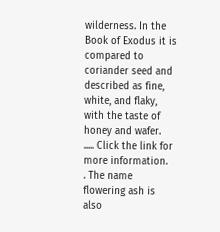wilderness. In the Book of Exodus it is compared to coriander seed and described as fine, white, and flaky, with the taste of honey and wafer.
..... Click the link for more information.
. The name flowering ash is also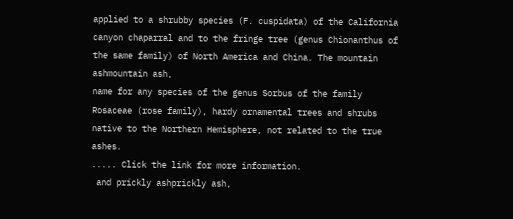applied to a shrubby species (F. cuspidata) of the California canyon chaparral and to the fringe tree (genus Chionanthus of the same family) of North America and China. The mountain ashmountain ash,
name for any species of the genus Sorbus of the family Rosaceae (rose family), hardy ornamental trees and shrubs native to the Northern Hemisphere, not related to the true ashes.
..... Click the link for more information.
 and prickly ashprickly ash,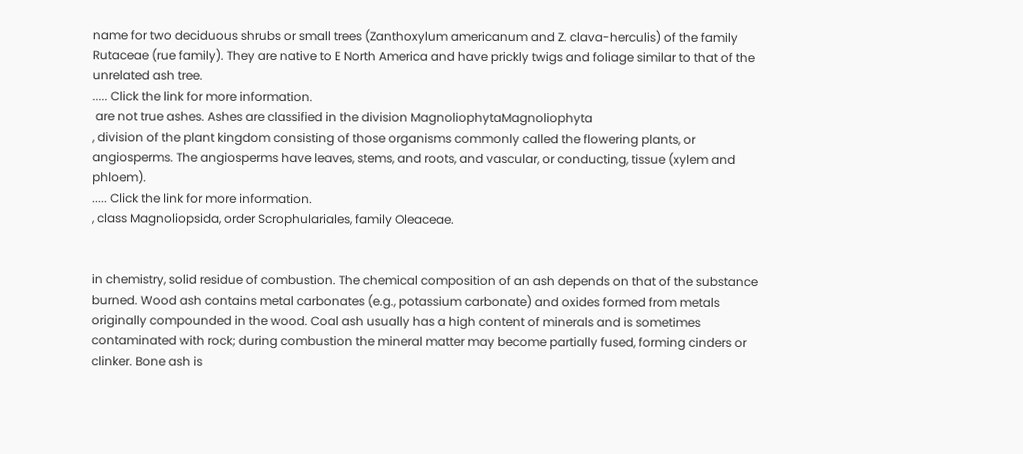name for two deciduous shrubs or small trees (Zanthoxylum americanum and Z. clava-herculis) of the family Rutaceae (rue family). They are native to E North America and have prickly twigs and foliage similar to that of the unrelated ash tree.
..... Click the link for more information.
 are not true ashes. Ashes are classified in the division MagnoliophytaMagnoliophyta
, division of the plant kingdom consisting of those organisms commonly called the flowering plants, or angiosperms. The angiosperms have leaves, stems, and roots, and vascular, or conducting, tissue (xylem and phloem).
..... Click the link for more information.
, class Magnoliopsida, order Scrophulariales, family Oleaceae.


in chemistry, solid residue of combustion. The chemical composition of an ash depends on that of the substance burned. Wood ash contains metal carbonates (e.g., potassium carbonate) and oxides formed from metals originally compounded in the wood. Coal ash usually has a high content of minerals and is sometimes contaminated with rock; during combustion the mineral matter may become partially fused, forming cinders or clinker. Bone ash is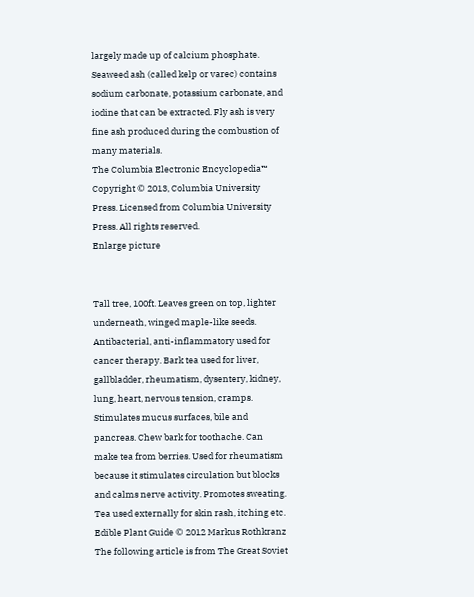largely made up of calcium phosphate. Seaweed ash (called kelp or varec) contains sodium carbonate, potassium carbonate, and iodine that can be extracted. Fly ash is very fine ash produced during the combustion of many materials.
The Columbia Electronic Encyclopedia™ Copyright © 2013, Columbia University Press. Licensed from Columbia University Press. All rights reserved.
Enlarge picture


Tall tree, 100ft. Leaves green on top, lighter underneath, winged maple-like seeds. Antibacterial, anti-inflammatory used for cancer therapy. Bark tea used for liver, gallbladder, rheumatism, dysentery, kidney, lung, heart, nervous tension, cramps. Stimulates mucus surfaces, bile and pancreas. Chew bark for toothache. Can make tea from berries. Used for rheumatism because it stimulates circulation but blocks and calms nerve activity. Promotes sweating. Tea used externally for skin rash, itching etc.
Edible Plant Guide © 2012 Markus Rothkranz
The following article is from The Great Soviet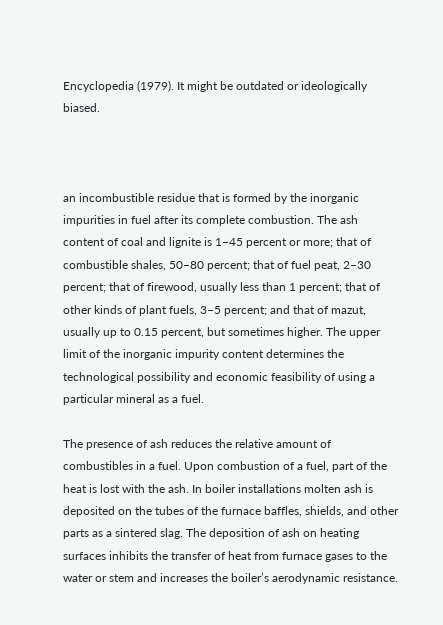Encyclopedia (1979). It might be outdated or ideologically biased.



an incombustible residue that is formed by the inorganic impurities in fuel after its complete combustion. The ash content of coal and lignite is 1–45 percent or more; that of combustible shales, 50–80 percent; that of fuel peat, 2–30 percent; that of firewood, usually less than 1 percent; that of other kinds of plant fuels, 3–5 percent; and that of mazut, usually up to 0.15 percent, but sometimes higher. The upper limit of the inorganic impurity content determines the technological possibility and economic feasibility of using a particular mineral as a fuel.

The presence of ash reduces the relative amount of combustibles in a fuel. Upon combustion of a fuel, part of the heat is lost with the ash. In boiler installations molten ash is deposited on the tubes of the furnace baffles, shields, and other parts as a sintered slag. The deposition of ash on heating surfaces inhibits the transfer of heat from furnace gases to the water or stem and increases the boiler’s aerodynamic resistance.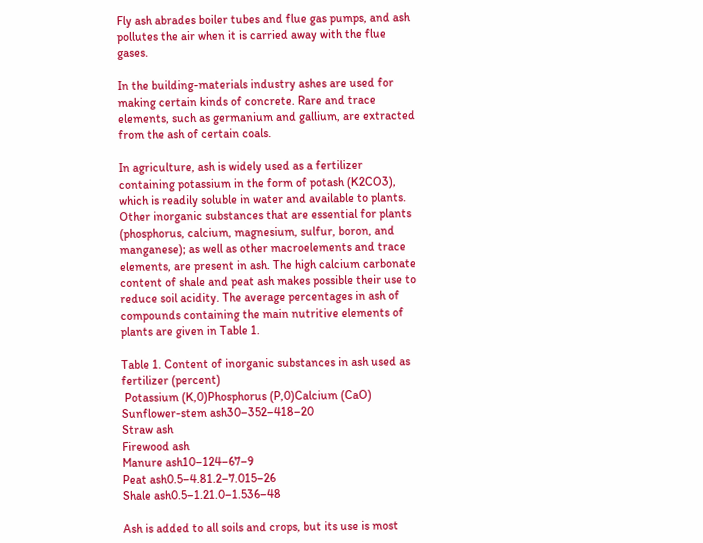Fly ash abrades boiler tubes and flue gas pumps, and ash pollutes the air when it is carried away with the flue gases.

In the building-materials industry ashes are used for making certain kinds of concrete. Rare and trace elements, such as germanium and gallium, are extracted from the ash of certain coals.

In agriculture, ash is widely used as a fertilizer containing potassium in the form of potash (K2CO3), which is readily soluble in water and available to plants. Other inorganic substances that are essential for plants (phosphorus, calcium, magnesium, sulfur, boron, and manganese); as well as other macroelements and trace elements, are present in ash. The high calcium carbonate content of shale and peat ash makes possible their use to reduce soil acidity. The average percentages in ash of compounds containing the main nutritive elements of plants are given in Table 1.

Table 1. Content of inorganic substances in ash used as fertilizer (percent)
 Potassium (K,0)Phosphorus (P,0)Calcium (CaO)
Sunflower-stem ash30–352–418–20
Straw ash
Firewood ash
Manure ash10–124–67–9
Peat ash0.5–4.81.2–7.015–26
Shale ash0.5–1.21.0–1.536–48

Ash is added to all soils and crops, but its use is most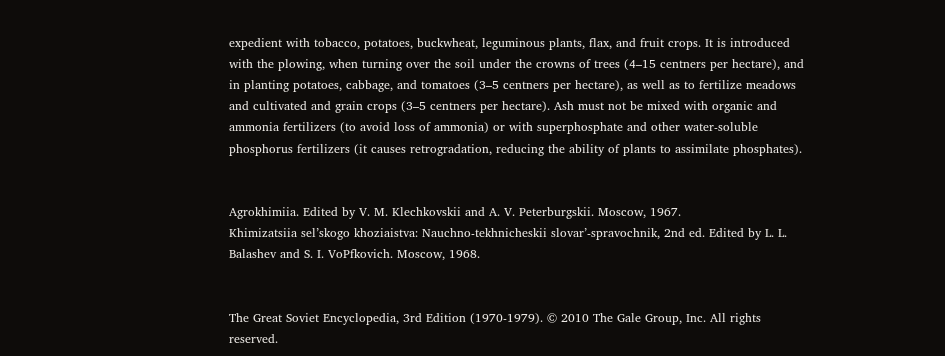expedient with tobacco, potatoes, buckwheat, leguminous plants, flax, and fruit crops. It is introduced with the plowing, when turning over the soil under the crowns of trees (4–15 centners per hectare), and in planting potatoes, cabbage, and tomatoes (3–5 centners per hectare), as well as to fertilize meadows and cultivated and grain crops (3–5 centners per hectare). Ash must not be mixed with organic and ammonia fertilizers (to avoid loss of ammonia) or with superphosphate and other water-soluble phosphorus fertilizers (it causes retrogradation, reducing the ability of plants to assimilate phosphates).


Agrokhimiia. Edited by V. M. Klechkovskii and A. V. Peterburgskii. Moscow, 1967.
Khimizatsiia sel’skogo khoziaistva: Nauchno-tekhnicheskii slovar’-spravochnik, 2nd ed. Edited by L. L. Balashev and S. I. VoPfkovich. Moscow, 1968.


The Great Soviet Encyclopedia, 3rd Edition (1970-1979). © 2010 The Gale Group, Inc. All rights reserved.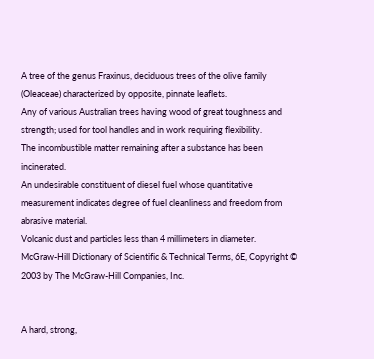A tree of the genus Fraxinus, deciduous trees of the olive family (Oleaceae) characterized by opposite, pinnate leaflets.
Any of various Australian trees having wood of great toughness and strength; used for tool handles and in work requiring flexibility.
The incombustible matter remaining after a substance has been incinerated.
An undesirable constituent of diesel fuel whose quantitative measurement indicates degree of fuel cleanliness and freedom from abrasive material.
Volcanic dust and particles less than 4 millimeters in diameter.
McGraw-Hill Dictionary of Scientific & Technical Terms, 6E, Copyright © 2003 by The McGraw-Hill Companies, Inc.


A hard, strong,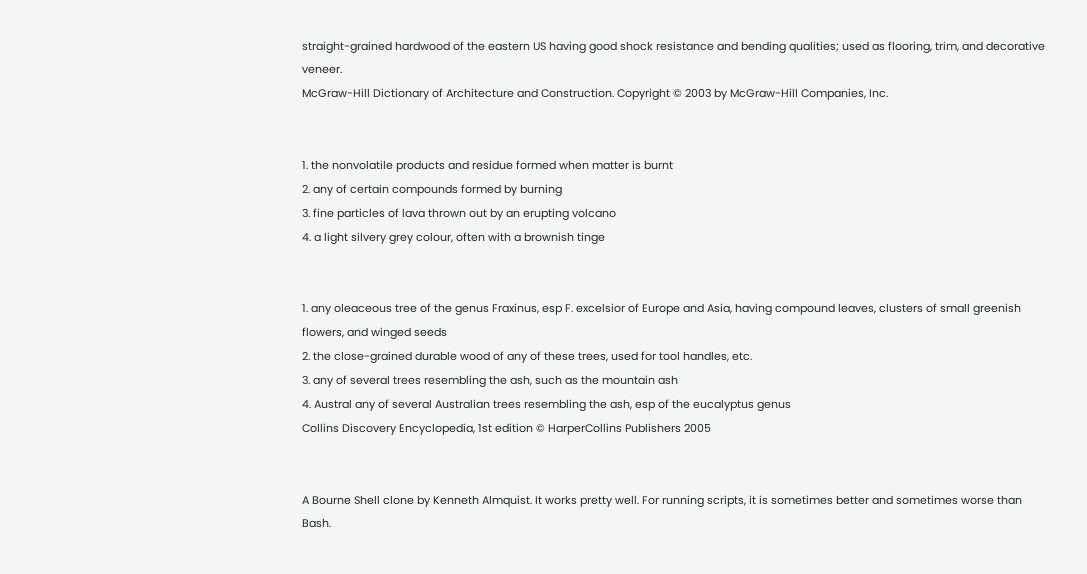straight-grained hardwood of the eastern US having good shock resistance and bending qualities; used as flooring, trim, and decorative veneer.
McGraw-Hill Dictionary of Architecture and Construction. Copyright © 2003 by McGraw-Hill Companies, Inc.


1. the nonvolatile products and residue formed when matter is burnt
2. any of certain compounds formed by burning
3. fine particles of lava thrown out by an erupting volcano
4. a light silvery grey colour, often with a brownish tinge


1. any oleaceous tree of the genus Fraxinus, esp F. excelsior of Europe and Asia, having compound leaves, clusters of small greenish flowers, and winged seeds
2. the close-grained durable wood of any of these trees, used for tool handles, etc.
3. any of several trees resembling the ash, such as the mountain ash
4. Austral any of several Australian trees resembling the ash, esp of the eucalyptus genus
Collins Discovery Encyclopedia, 1st edition © HarperCollins Publishers 2005


A Bourne Shell clone by Kenneth Almquist. It works pretty well. For running scripts, it is sometimes better and sometimes worse than Bash.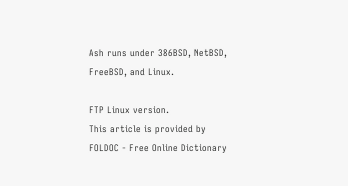Ash runs under 386BSD, NetBSD, FreeBSD, and Linux.

FTP Linux version.
This article is provided by FOLDOC - Free Online Dictionary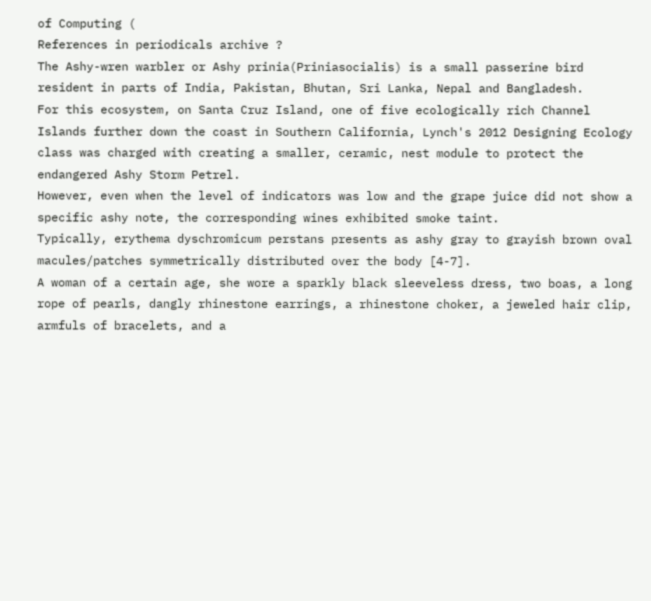of Computing (
References in periodicals archive ?
The Ashy-wren warbler or Ashy prinia(Priniasocialis) is a small passerine bird resident in parts of India, Pakistan, Bhutan, Sri Lanka, Nepal and Bangladesh.
For this ecosystem, on Santa Cruz Island, one of five ecologically rich Channel Islands further down the coast in Southern California, Lynch's 2012 Designing Ecology class was charged with creating a smaller, ceramic, nest module to protect the endangered Ashy Storm Petrel.
However, even when the level of indicators was low and the grape juice did not show a specific ashy note, the corresponding wines exhibited smoke taint.
Typically, erythema dyschromicum perstans presents as ashy gray to grayish brown oval macules/patches symmetrically distributed over the body [4-7].
A woman of a certain age, she wore a sparkly black sleeveless dress, two boas, a long rope of pearls, dangly rhinestone earrings, a rhinestone choker, a jeweled hair clip, armfuls of bracelets, and a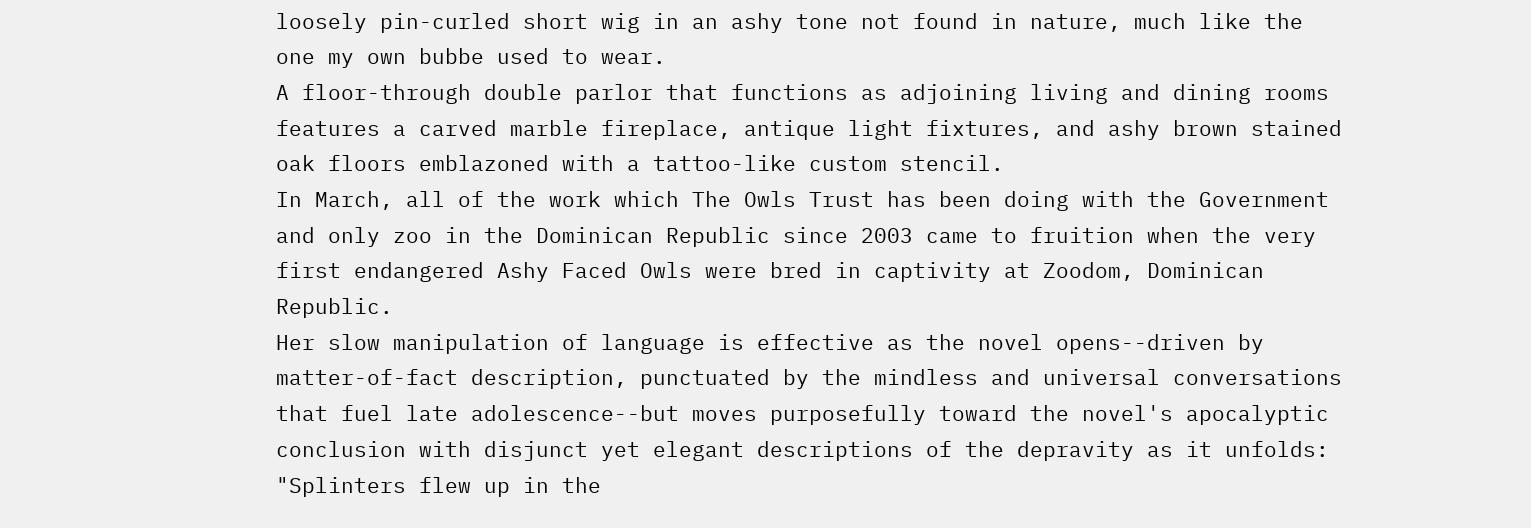loosely pin-curled short wig in an ashy tone not found in nature, much like the one my own bubbe used to wear.
A floor-through double parlor that functions as adjoining living and dining rooms features a carved marble fireplace, antique light fixtures, and ashy brown stained oak floors emblazoned with a tattoo-like custom stencil.
In March, all of the work which The Owls Trust has been doing with the Government and only zoo in the Dominican Republic since 2003 came to fruition when the very first endangered Ashy Faced Owls were bred in captivity at Zoodom, Dominican Republic.
Her slow manipulation of language is effective as the novel opens--driven by matter-of-fact description, punctuated by the mindless and universal conversations that fuel late adolescence--but moves purposefully toward the novel's apocalyptic conclusion with disjunct yet elegant descriptions of the depravity as it unfolds: "Splinters flew up in the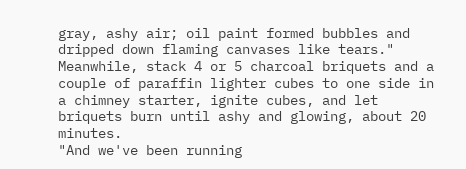gray, ashy air; oil paint formed bubbles and dripped down flaming canvases like tears."
Meanwhile, stack 4 or 5 charcoal briquets and a couple of paraffin lighter cubes to one side in a chimney starter, ignite cubes, and let briquets burn until ashy and glowing, about 20 minutes.
"And we've been running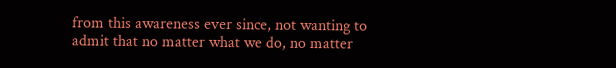from this awareness ever since, not wanting to admit that no matter what we do, no matter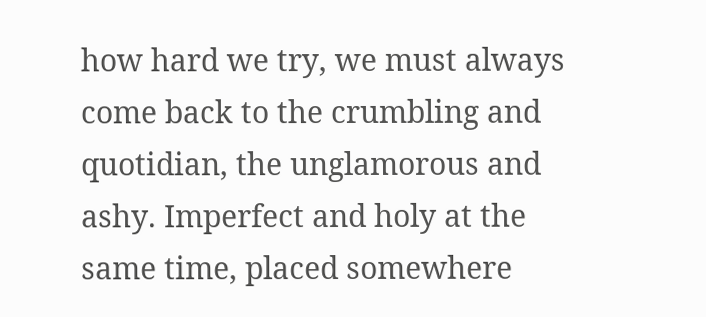how hard we try, we must always come back to the crumbling and quotidian, the unglamorous and ashy. Imperfect and holy at the same time, placed somewhere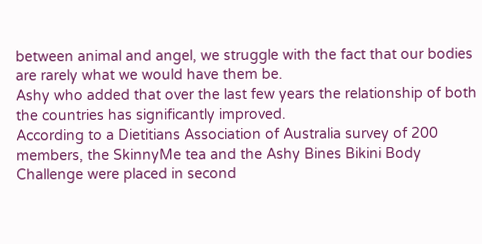between animal and angel, we struggle with the fact that our bodies are rarely what we would have them be.
Ashy who added that over the last few years the relationship of both the countries has significantly improved.
According to a Dietitians Association of Australia survey of 200 members, the SkinnyMe tea and the Ashy Bines Bikini Body Challenge were placed in second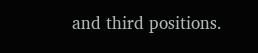and third positions.